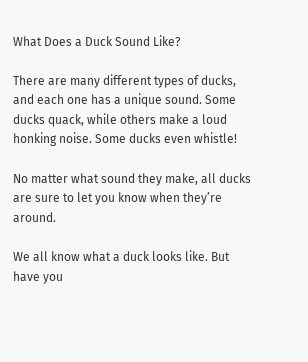What Does a Duck Sound Like?

There are many different types of ducks, and each one has a unique sound. Some ducks quack, while others make a loud honking noise. Some ducks even whistle!

No matter what sound they make, all ducks are sure to let you know when they’re around.

We all know what a duck looks like. But have you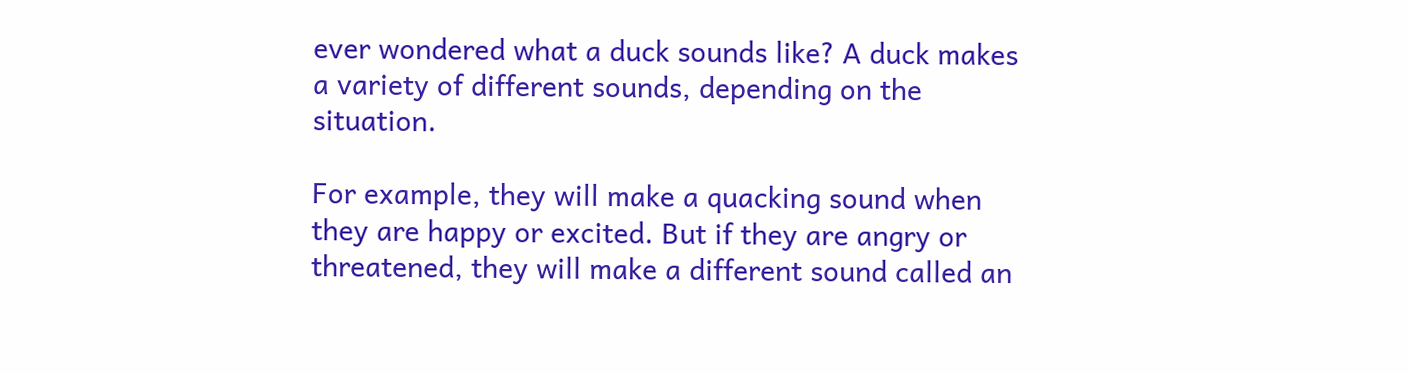ever wondered what a duck sounds like? A duck makes a variety of different sounds, depending on the situation.

For example, they will make a quacking sound when they are happy or excited. But if they are angry or threatened, they will make a different sound called an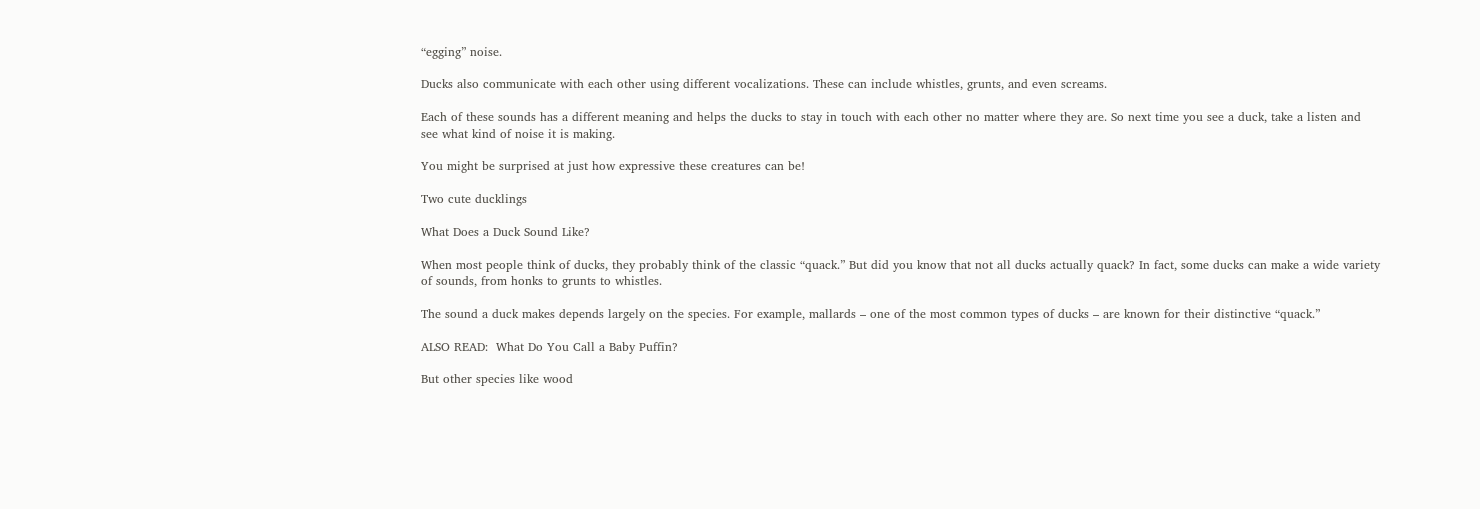“egging” noise.

Ducks also communicate with each other using different vocalizations. These can include whistles, grunts, and even screams.

Each of these sounds has a different meaning and helps the ducks to stay in touch with each other no matter where they are. So next time you see a duck, take a listen and see what kind of noise it is making.

You might be surprised at just how expressive these creatures can be!

Two cute ducklings

What Does a Duck Sound Like?

When most people think of ducks, they probably think of the classic “quack.” But did you know that not all ducks actually quack? In fact, some ducks can make a wide variety of sounds, from honks to grunts to whistles.

The sound a duck makes depends largely on the species. For example, mallards – one of the most common types of ducks – are known for their distinctive “quack.”

ALSO READ:  What Do You Call a Baby Puffin?

But other species like wood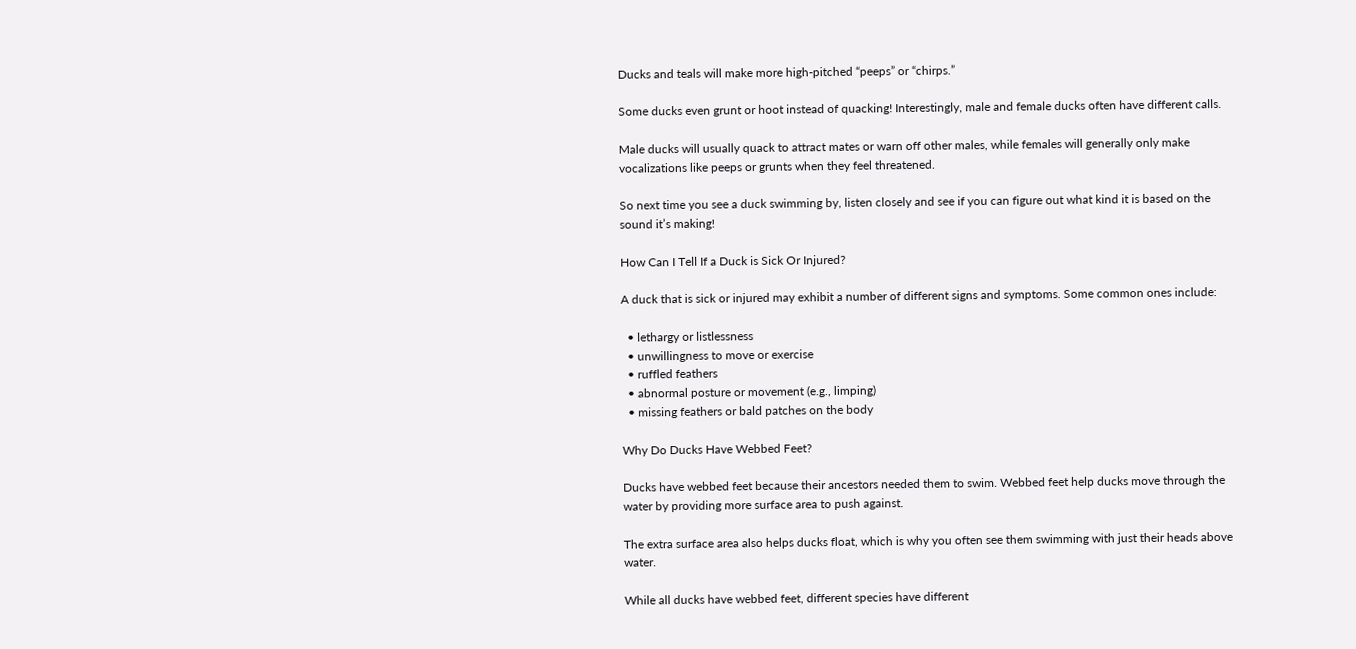Ducks and teals will make more high-pitched “peeps” or “chirps.”

Some ducks even grunt or hoot instead of quacking! Interestingly, male and female ducks often have different calls.

Male ducks will usually quack to attract mates or warn off other males, while females will generally only make vocalizations like peeps or grunts when they feel threatened.

So next time you see a duck swimming by, listen closely and see if you can figure out what kind it is based on the sound it’s making!

How Can I Tell If a Duck is Sick Or Injured?

A duck that is sick or injured may exhibit a number of different signs and symptoms. Some common ones include:

  • lethargy or listlessness
  • unwillingness to move or exercise
  • ruffled feathers
  • abnormal posture or movement (e.g., limping)
  • missing feathers or bald patches on the body

Why Do Ducks Have Webbed Feet?

Ducks have webbed feet because their ancestors needed them to swim. Webbed feet help ducks move through the water by providing more surface area to push against.

The extra surface area also helps ducks float, which is why you often see them swimming with just their heads above water.

While all ducks have webbed feet, different species have different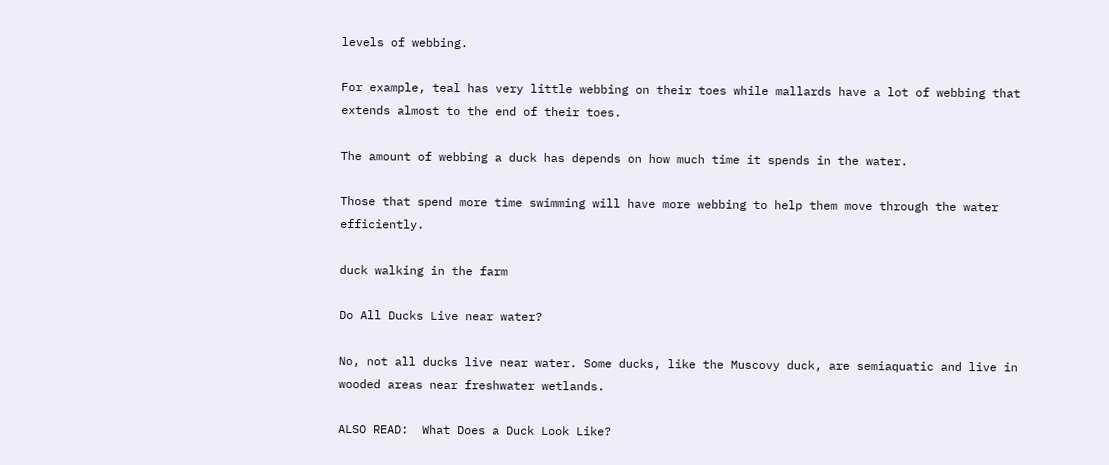levels of webbing.

For example, teal has very little webbing on their toes while mallards have a lot of webbing that extends almost to the end of their toes.

The amount of webbing a duck has depends on how much time it spends in the water.

Those that spend more time swimming will have more webbing to help them move through the water efficiently.

duck walking in the farm

Do All Ducks Live near water?

No, not all ducks live near water. Some ducks, like the Muscovy duck, are semiaquatic and live in wooded areas near freshwater wetlands.

ALSO READ:  What Does a Duck Look Like?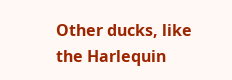Other ducks, like the Harlequin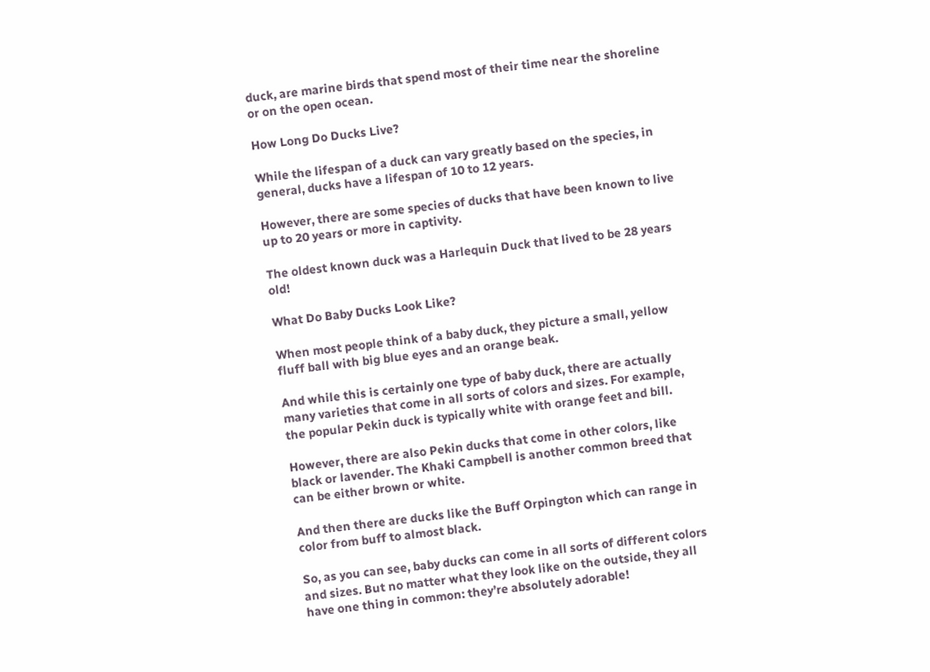duck, are marine birds that spend most of their time near the shoreline or on the open ocean.

How Long Do Ducks Live?

While the lifespan of a duck can vary greatly based on the species, in general, ducks have a lifespan of 10 to 12 years.

However, there are some species of ducks that have been known to live up to 20 years or more in captivity.

The oldest known duck was a Harlequin Duck that lived to be 28 years old!

What Do Baby Ducks Look Like?

When most people think of a baby duck, they picture a small, yellow fluff ball with big blue eyes and an orange beak.

And while this is certainly one type of baby duck, there are actually many varieties that come in all sorts of colors and sizes. For example, the popular Pekin duck is typically white with orange feet and bill.

However, there are also Pekin ducks that come in other colors, like black or lavender. The Khaki Campbell is another common breed that can be either brown or white.

And then there are ducks like the Buff Orpington which can range in color from buff to almost black.

So, as you can see, baby ducks can come in all sorts of different colors and sizes. But no matter what they look like on the outside, they all have one thing in common: they’re absolutely adorable!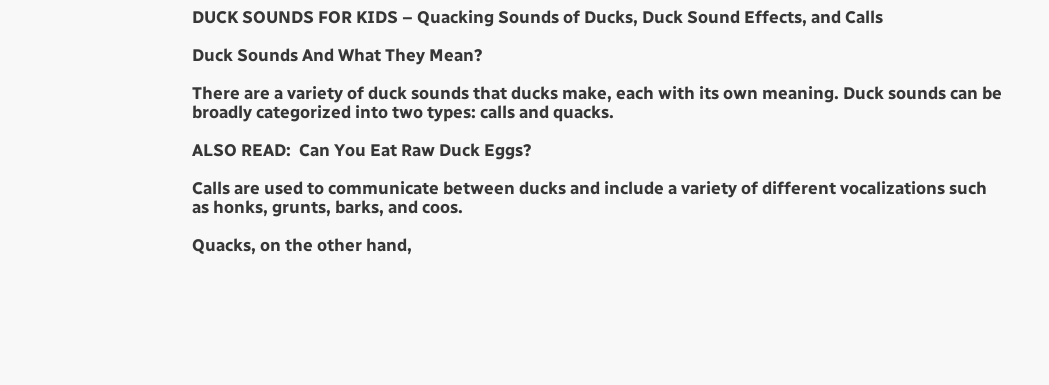DUCK SOUNDS FOR KIDS – Quacking Sounds of Ducks, Duck Sound Effects, and Calls

Duck Sounds And What They Mean?

There are a variety of duck sounds that ducks make, each with its own meaning. Duck sounds can be broadly categorized into two types: calls and quacks.

ALSO READ:  Can You Eat Raw Duck Eggs?

Calls are used to communicate between ducks and include a variety of different vocalizations such as honks, grunts, barks, and coos.

Quacks, on the other hand,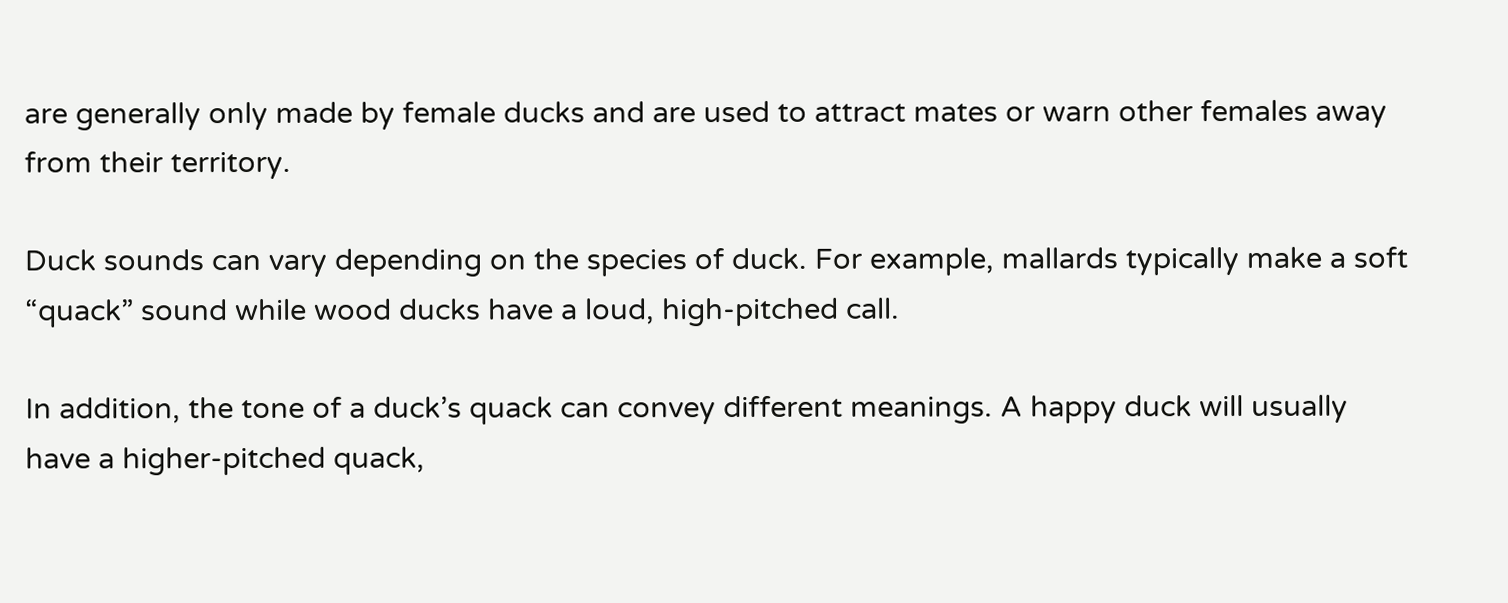are generally only made by female ducks and are used to attract mates or warn other females away from their territory.

Duck sounds can vary depending on the species of duck. For example, mallards typically make a soft “quack” sound while wood ducks have a loud, high-pitched call.

In addition, the tone of a duck’s quack can convey different meanings. A happy duck will usually have a higher-pitched quack,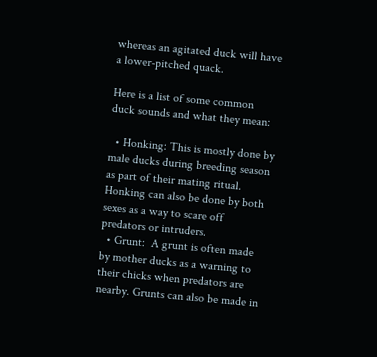whereas an agitated duck will have a lower-pitched quack.

Here is a list of some common duck sounds and what they mean:

  • Honking: This is mostly done by male ducks during breeding season as part of their mating ritual. Honking can also be done by both sexes as a way to scare off predators or intruders.
  • Grunt:  A grunt is often made by mother ducks as a warning to their chicks when predators are nearby. Grunts can also be made in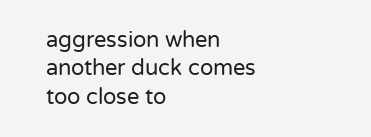aggression when another duck comes too close to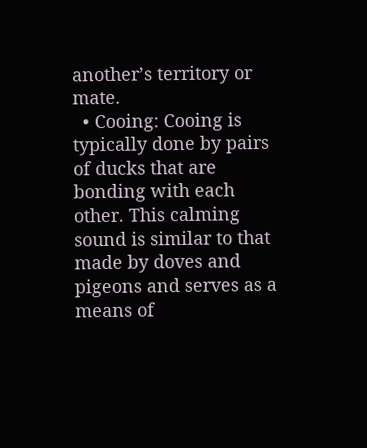another’s territory or mate.
  • Cooing: Cooing is typically done by pairs of ducks that are bonding with each other. This calming sound is similar to that made by doves and pigeons and serves as a means of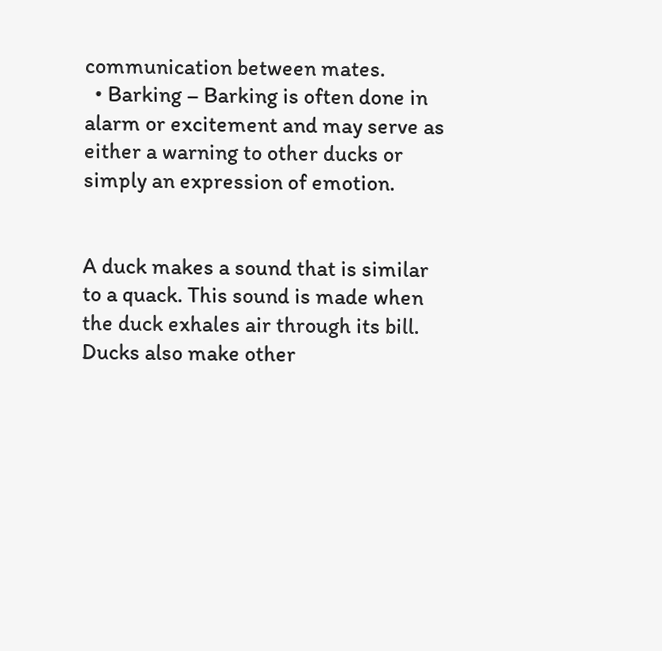communication between mates.
  • Barking – Barking is often done in alarm or excitement and may serve as either a warning to other ducks or simply an expression of emotion.


A duck makes a sound that is similar to a quack. This sound is made when the duck exhales air through its bill. Ducks also make other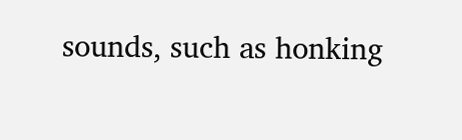sounds, such as honking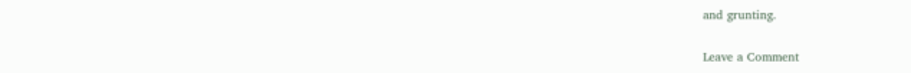and grunting.

Leave a Comment